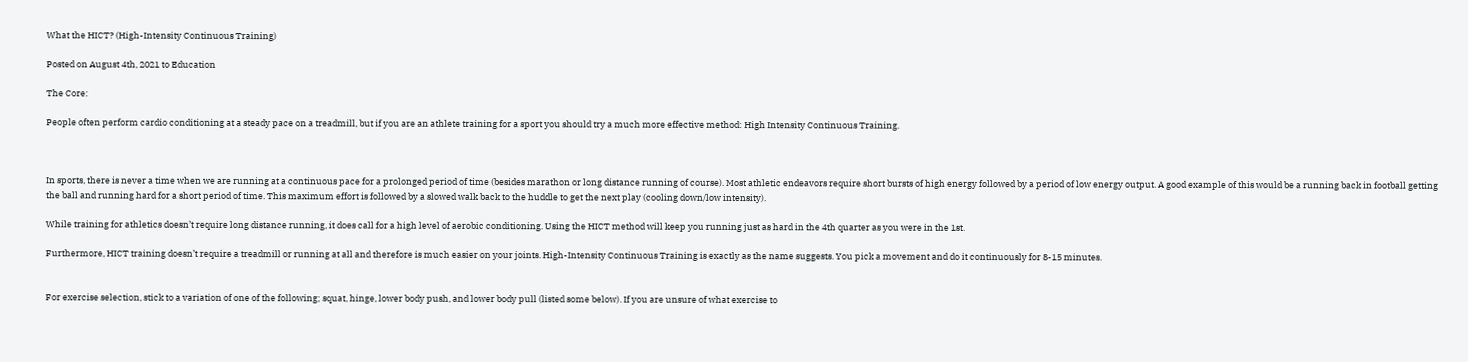What the HICT? (High-Intensity Continuous Training)

Posted on August 4th, 2021 to Education

The Core:

People often perform cardio conditioning at a steady pace on a treadmill, but if you are an athlete training for a sport you should try a much more effective method: High Intensity Continuous Training.



In sports, there is never a time when we are running at a continuous pace for a prolonged period of time (besides marathon or long distance running of course). Most athletic endeavors require short bursts of high energy followed by a period of low energy output. A good example of this would be a running back in football getting the ball and running hard for a short period of time. This maximum effort is followed by a slowed walk back to the huddle to get the next play (cooling down/low intensity).

While training for athletics doesn’t require long distance running, it does call for a high level of aerobic conditioning. Using the HICT method will keep you running just as hard in the 4th quarter as you were in the 1st.

Furthermore, HICT training doesn’t require a treadmill or running at all and therefore is much easier on your joints. High-Intensity Continuous Training is exactly as the name suggests. You pick a movement and do it continuously for 8-15 minutes.


For exercise selection, stick to a variation of one of the following; squat, hinge, lower body push, and lower body pull (listed some below). If you are unsure of what exercise to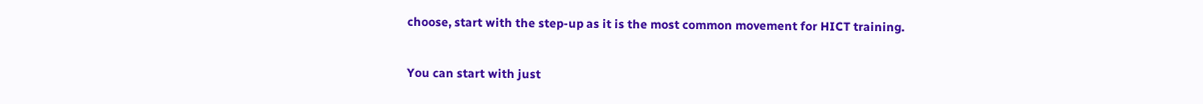choose, start with the step-up as it is the most common movement for HICT training.

You can start with just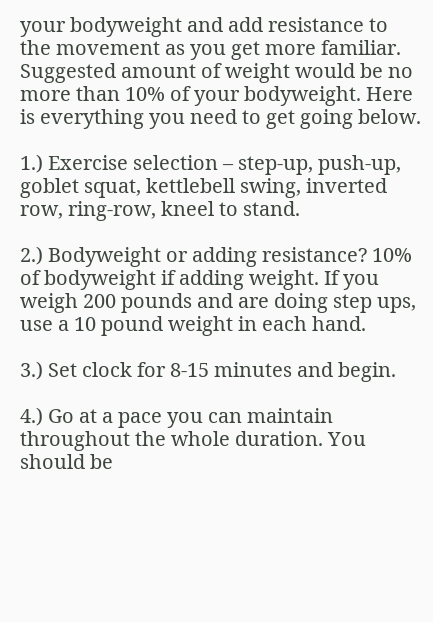your bodyweight and add resistance to the movement as you get more familiar. Suggested amount of weight would be no more than 10% of your bodyweight. Here is everything you need to get going below.

1.) Exercise selection – step-up, push-up, goblet squat, kettlebell swing, inverted row, ring-row, kneel to stand.

2.) Bodyweight or adding resistance? 10% of bodyweight if adding weight. If you weigh 200 pounds and are doing step ups, use a 10 pound weight in each hand.

3.) Set clock for 8-15 minutes and begin.

4.) Go at a pace you can maintain throughout the whole duration. You should be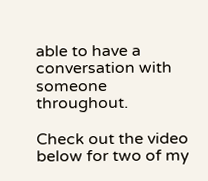able to have a conversation with someone throughout.

Check out the video below for two of my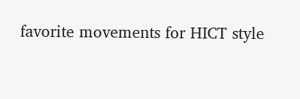favorite movements for HICT style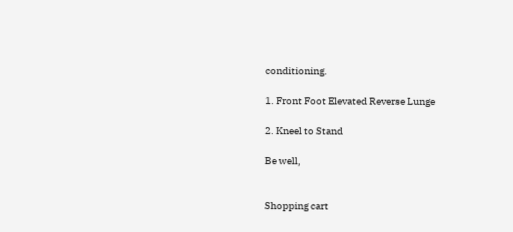conditioning.

1. Front Foot Elevated Reverse Lunge

2. Kneel to Stand

Be well,


Shopping cart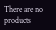There are no products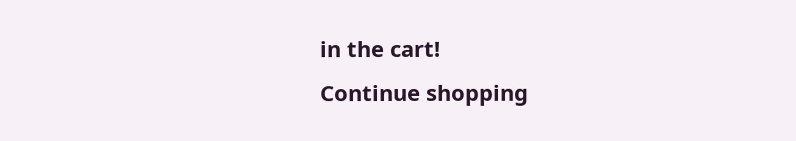in the cart!
Continue shopping